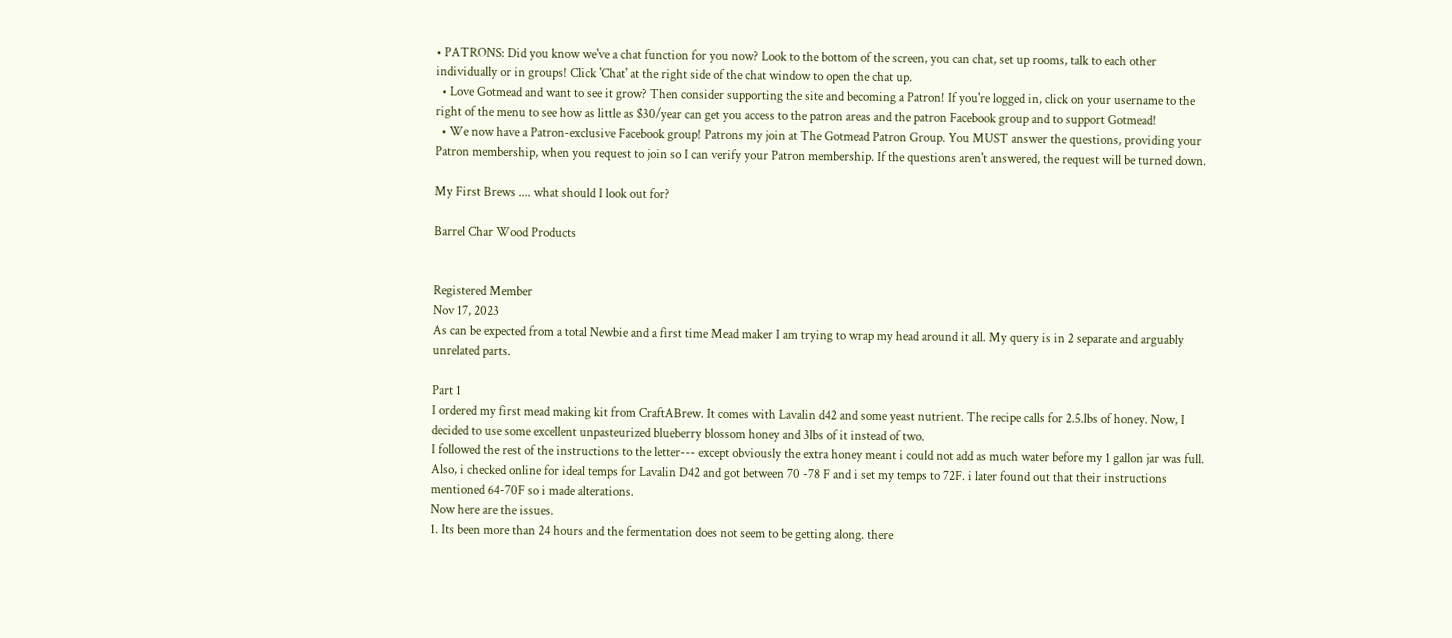• PATRONS: Did you know we've a chat function for you now? Look to the bottom of the screen, you can chat, set up rooms, talk to each other individually or in groups! Click 'Chat' at the right side of the chat window to open the chat up.
  • Love Gotmead and want to see it grow? Then consider supporting the site and becoming a Patron! If you're logged in, click on your username to the right of the menu to see how as little as $30/year can get you access to the patron areas and the patron Facebook group and to support Gotmead!
  • We now have a Patron-exclusive Facebook group! Patrons my join at The Gotmead Patron Group. You MUST answer the questions, providing your Patron membership, when you request to join so I can verify your Patron membership. If the questions aren't answered, the request will be turned down.

My First Brews .... what should I look out for?

Barrel Char Wood Products


Registered Member
Nov 17, 2023
As can be expected from a total Newbie and a first time Mead maker I am trying to wrap my head around it all. My query is in 2 separate and arguably unrelated parts.

Part 1
I ordered my first mead making kit from CraftABrew. It comes with Lavalin d42 and some yeast nutrient. The recipe calls for 2.5.lbs of honey. Now, I decided to use some excellent unpasteurized blueberry blossom honey and 3lbs of it instead of two.
I followed the rest of the instructions to the letter--- except obviously the extra honey meant i could not add as much water before my 1 gallon jar was full.
Also, i checked online for ideal temps for Lavalin D42 and got between 70 -78 F and i set my temps to 72F. i later found out that their instructions mentioned 64-70F so i made alterations.
Now here are the issues.
1. Its been more than 24 hours and the fermentation does not seem to be getting along. there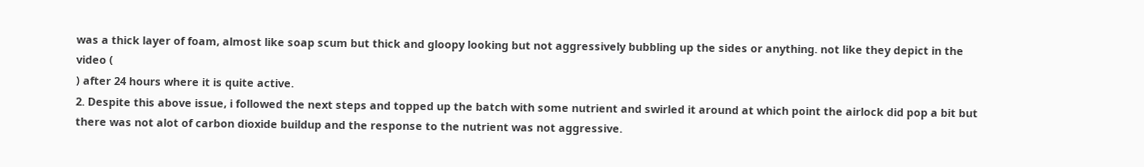was a thick layer of foam, almost like soap scum but thick and gloopy looking but not aggressively bubbling up the sides or anything. not like they depict in the video (
) after 24 hours where it is quite active.
2. Despite this above issue, i followed the next steps and topped up the batch with some nutrient and swirled it around at which point the airlock did pop a bit but there was not alot of carbon dioxide buildup and the response to the nutrient was not aggressive.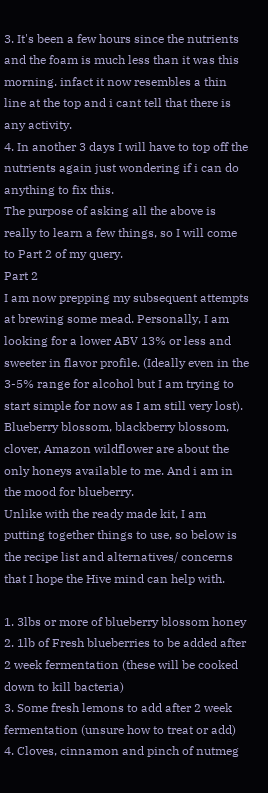3. It's been a few hours since the nutrients and the foam is much less than it was this morning. infact it now resembles a thin line at the top and i cant tell that there is any activity.
4. In another 3 days I will have to top off the nutrients again just wondering if i can do anything to fix this.
The purpose of asking all the above is really to learn a few things, so I will come to Part 2 of my query.
Part 2
I am now prepping my subsequent attempts at brewing some mead. Personally, I am looking for a lower ABV 13% or less and sweeter in flavor profile. (Ideally even in the 3-5% range for alcohol but I am trying to start simple for now as I am still very lost). Blueberry blossom, blackberry blossom, clover, Amazon wildflower are about the only honeys available to me. And i am in the mood for blueberry.
Unlike with the ready made kit, I am putting together things to use, so below is the recipe list and alternatives/ concerns that I hope the Hive mind can help with.

1. 3lbs or more of blueberry blossom honey
2. 1lb of Fresh blueberries to be added after 2 week fermentation (these will be cooked down to kill bacteria)
3. Some fresh lemons to add after 2 week fermentation (unsure how to treat or add)
4. Cloves, cinnamon and pinch of nutmeg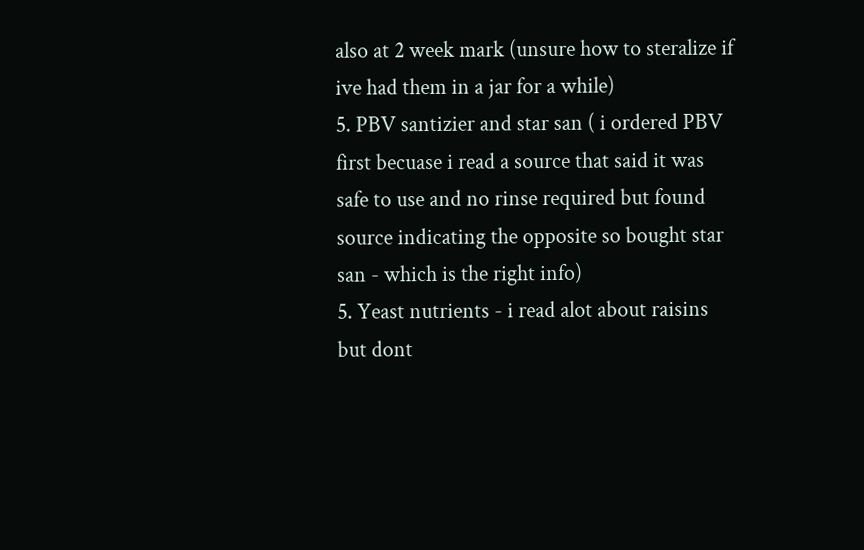also at 2 week mark (unsure how to steralize if ive had them in a jar for a while)
5. PBV santizier and star san ( i ordered PBV first becuase i read a source that said it was safe to use and no rinse required but found source indicating the opposite so bought star san - which is the right info)
5. Yeast nutrients - i read alot about raisins but dont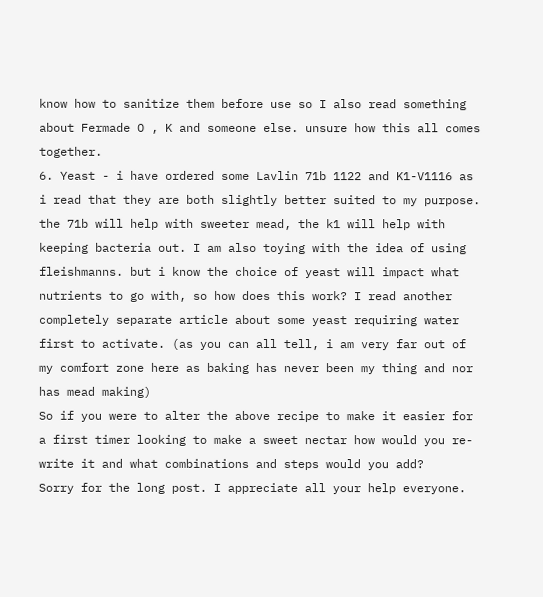know how to sanitize them before use so I also read something about Fermade O , K and someone else. unsure how this all comes together.
6. Yeast - i have ordered some Lavlin 71b 1122 and K1-V1116 as i read that they are both slightly better suited to my purpose. the 71b will help with sweeter mead, the k1 will help with keeping bacteria out. I am also toying with the idea of using fleishmanns. but i know the choice of yeast will impact what nutrients to go with, so how does this work? I read another completely separate article about some yeast requiring water first to activate. (as you can all tell, i am very far out of my comfort zone here as baking has never been my thing and nor has mead making)
So if you were to alter the above recipe to make it easier for a first timer looking to make a sweet nectar how would you re-write it and what combinations and steps would you add?
Sorry for the long post. I appreciate all your help everyone.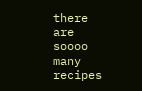there are soooo many recipes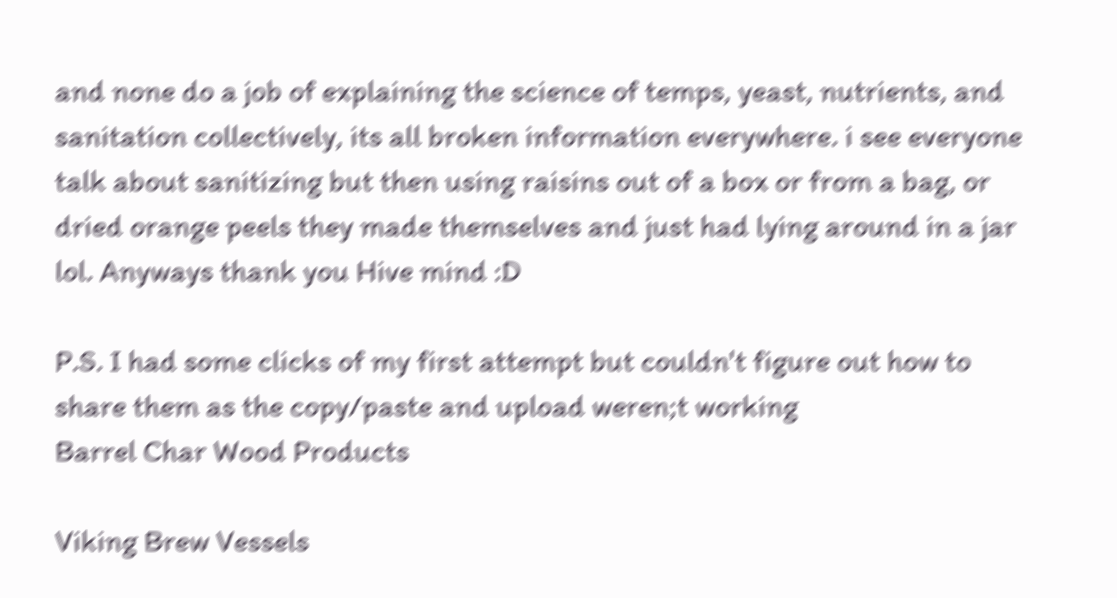and none do a job of explaining the science of temps, yeast, nutrients, and sanitation collectively, its all broken information everywhere. i see everyone talk about sanitizing but then using raisins out of a box or from a bag, or dried orange peels they made themselves and just had lying around in a jar lol. Anyways thank you Hive mind :D

P.S. I had some clicks of my first attempt but couldn't figure out how to share them as the copy/paste and upload weren;t working
Barrel Char Wood Products

Viking Brew Vessels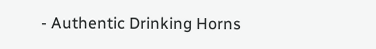- Authentic Drinking Horns